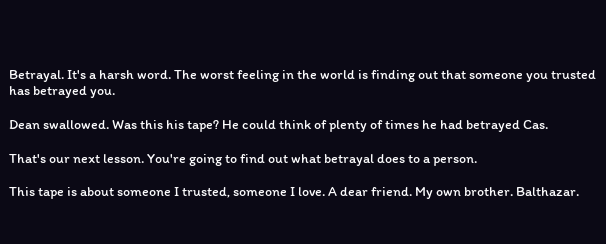Betrayal. It's a harsh word. The worst feeling in the world is finding out that someone you trusted has betrayed you.

Dean swallowed. Was this his tape? He could think of plenty of times he had betrayed Cas.

That's our next lesson. You're going to find out what betrayal does to a person.

This tape is about someone I trusted, someone I love. A dear friend. My own brother. Balthazar.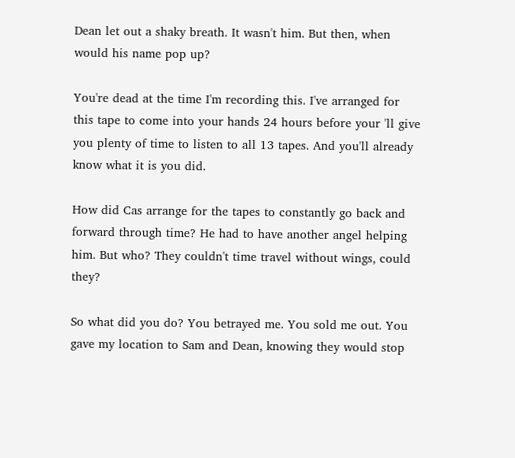Dean let out a shaky breath. It wasn't him. But then, when would his name pop up?

You're dead at the time I'm recording this. I've arranged for this tape to come into your hands 24 hours before your 'll give you plenty of time to listen to all 13 tapes. And you'll already know what it is you did.

How did Cas arrange for the tapes to constantly go back and forward through time? He had to have another angel helping him. But who? They couldn't time travel without wings, could they?

So what did you do? You betrayed me. You sold me out. You gave my location to Sam and Dean, knowing they would stop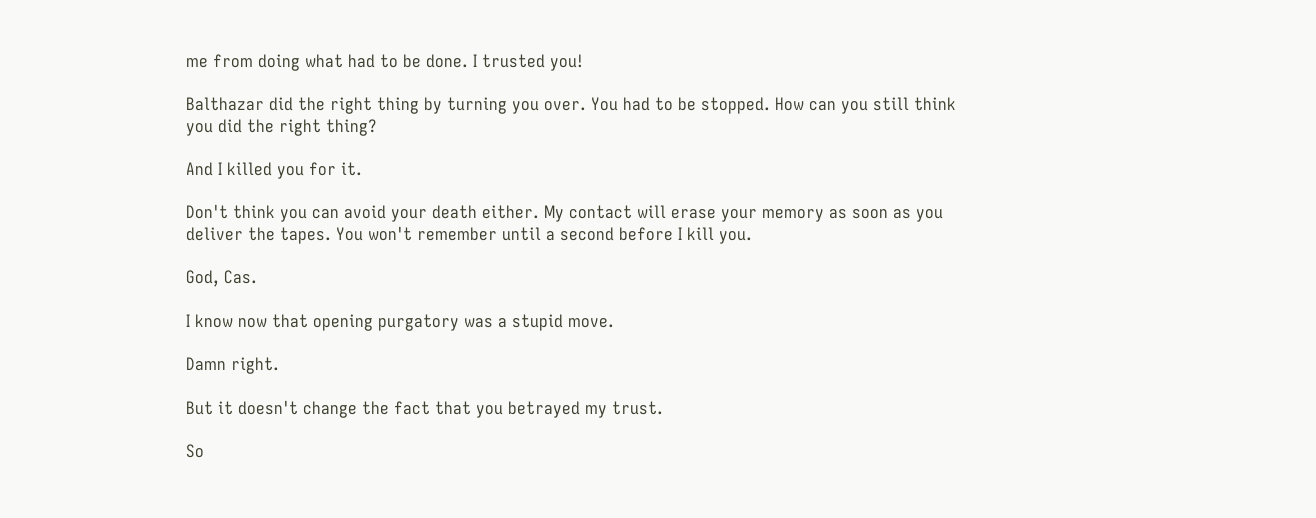me from doing what had to be done. I trusted you!

Balthazar did the right thing by turning you over. You had to be stopped. How can you still think you did the right thing?

And I killed you for it.

Don't think you can avoid your death either. My contact will erase your memory as soon as you deliver the tapes. You won't remember until a second before I kill you.

God, Cas.

I know now that opening purgatory was a stupid move.

Damn right.

But it doesn't change the fact that you betrayed my trust.

So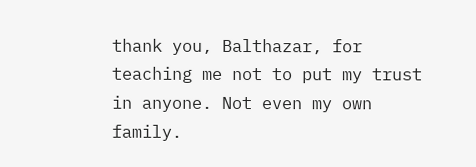thank you, Balthazar, for teaching me not to put my trust in anyone. Not even my own family.